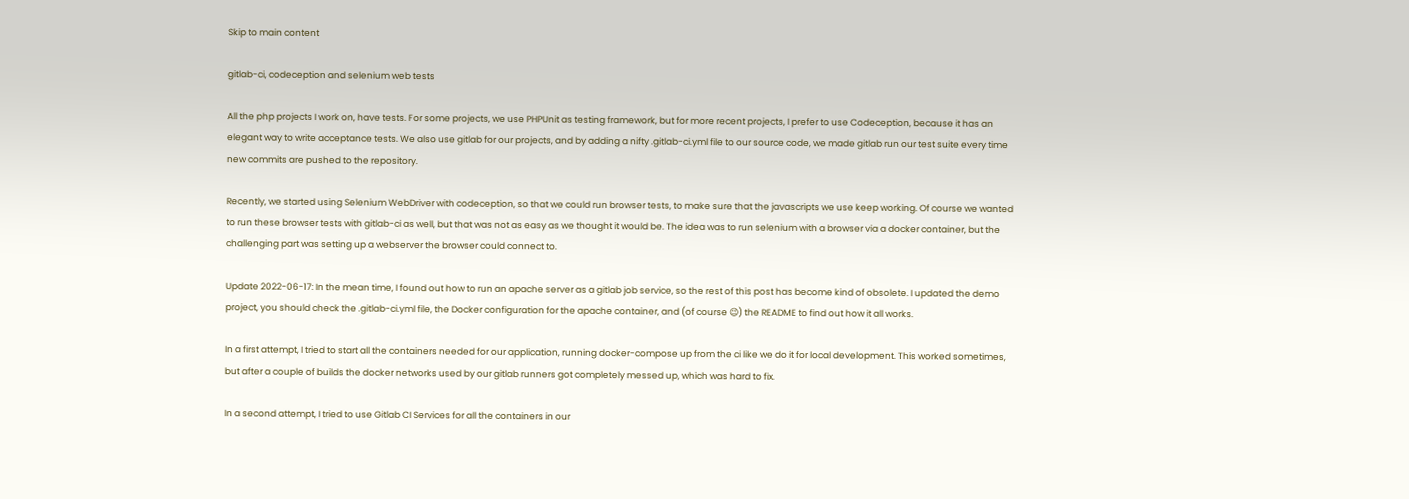Skip to main content

gitlab-ci, codeception and selenium web tests

All the php projects I work on, have tests. For some projects, we use PHPUnit as testing framework, but for more recent projects, I prefer to use Codeception, because it has an elegant way to write acceptance tests. We also use gitlab for our projects, and by adding a nifty .gitlab-ci.yml file to our source code, we made gitlab run our test suite every time new commits are pushed to the repository.

Recently, we started using Selenium WebDriver with codeception, so that we could run browser tests, to make sure that the javascripts we use keep working. Of course we wanted to run these browser tests with gitlab-ci as well, but that was not as easy as we thought it would be. The idea was to run selenium with a browser via a docker container, but the challenging part was setting up a webserver the browser could connect to.

Update 2022-06-17: In the mean time, I found out how to run an apache server as a gitlab job service, so the rest of this post has become kind of obsolete. I updated the demo project, you should check the .gitlab-ci.yml file, the Docker configuration for the apache container, and (of course 😉) the README to find out how it all works.

In a first attempt, I tried to start all the containers needed for our application, running docker-compose up from the ci like we do it for local development. This worked sometimes, but after a couple of builds the docker networks used by our gitlab runners got completely messed up, which was hard to fix.

In a second attempt, I tried to use Gitlab CI Services for all the containers in our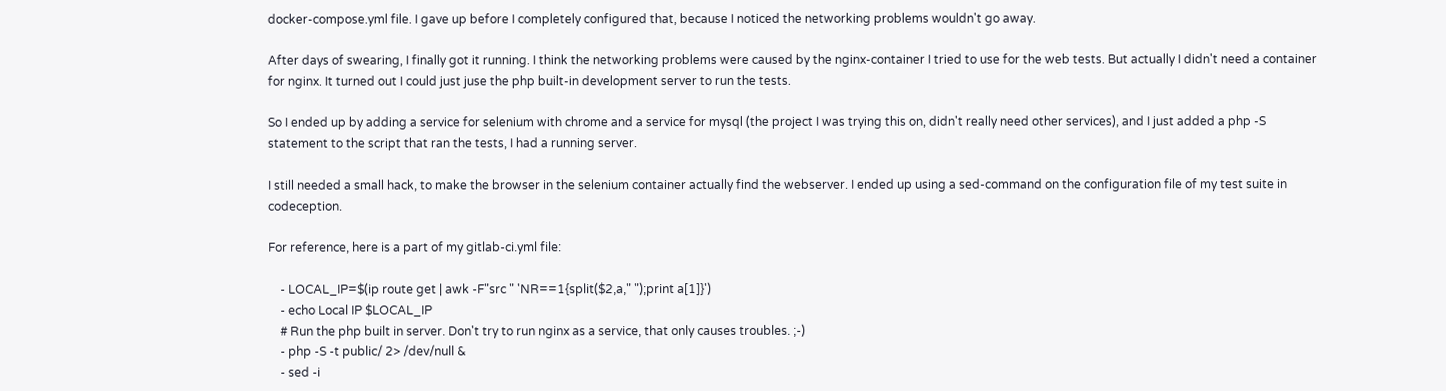docker-compose.yml file. I gave up before I completely configured that, because I noticed the networking problems wouldn't go away.

After days of swearing, I finally got it running. I think the networking problems were caused by the nginx-container I tried to use for the web tests. But actually I didn't need a container for nginx. It turned out I could just juse the php built-in development server to run the tests.

So I ended up by adding a service for selenium with chrome and a service for mysql (the project I was trying this on, didn't really need other services), and I just added a php -S statement to the script that ran the tests, I had a running server.

I still needed a small hack, to make the browser in the selenium container actually find the webserver. I ended up using a sed-command on the configuration file of my test suite in codeception.

For reference, here is a part of my gitlab-ci.yml file:

    - LOCAL_IP=$(ip route get | awk -F"src " 'NR==1{split($2,a," ");print a[1]}')
    - echo Local IP $LOCAL_IP
    # Run the php built in server. Don't try to run nginx as a service, that only causes troubles. ;-)
    - php -S -t public/ 2> /dev/null &
    - sed -i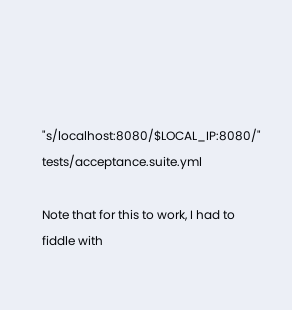"s/localhost:8080/$LOCAL_IP:8080/" tests/acceptance.suite.yml

Note that for this to work, I had to fiddle with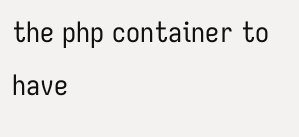the php container to have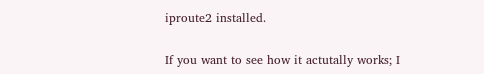iproute2 installed.

If you want to see how it actutally works; I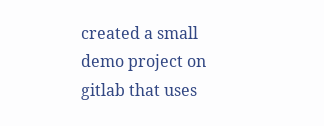created a small demo project on gitlab that uses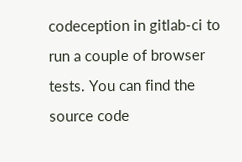codeception in gitlab-ci to run a couple of browser tests. You can find the source code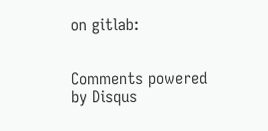on gitlab:


Comments powered by Disqus